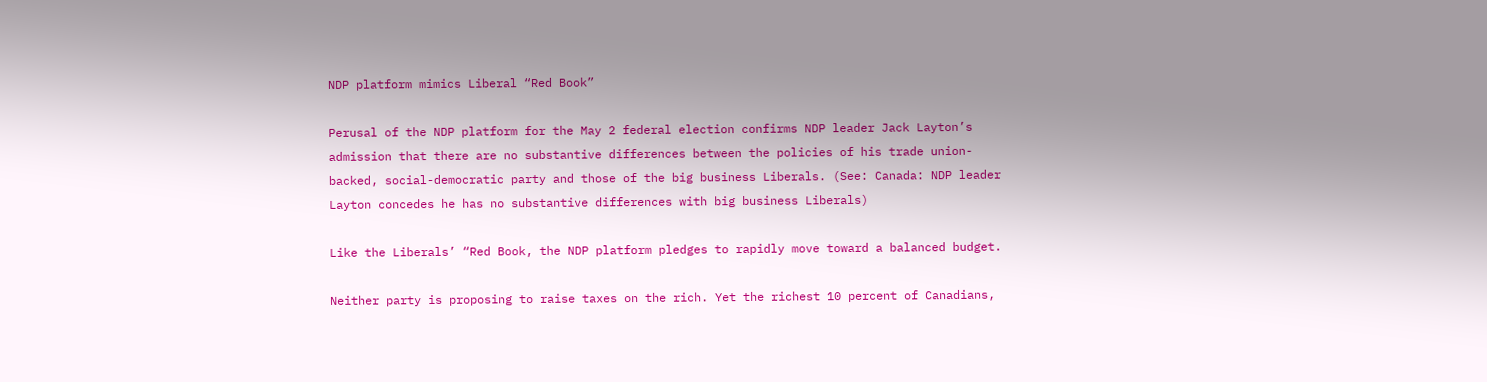NDP platform mimics Liberal “Red Book”

Perusal of the NDP platform for the May 2 federal election confirms NDP leader Jack Layton’s admission that there are no substantive differences between the policies of his trade union-backed, social-democratic party and those of the big business Liberals. (See: Canada: NDP leader Layton concedes he has no substantive differences with big business Liberals)

Like the Liberals’ “Red Book, the NDP platform pledges to rapidly move toward a balanced budget.

Neither party is proposing to raise taxes on the rich. Yet the richest 10 percent of Canadians,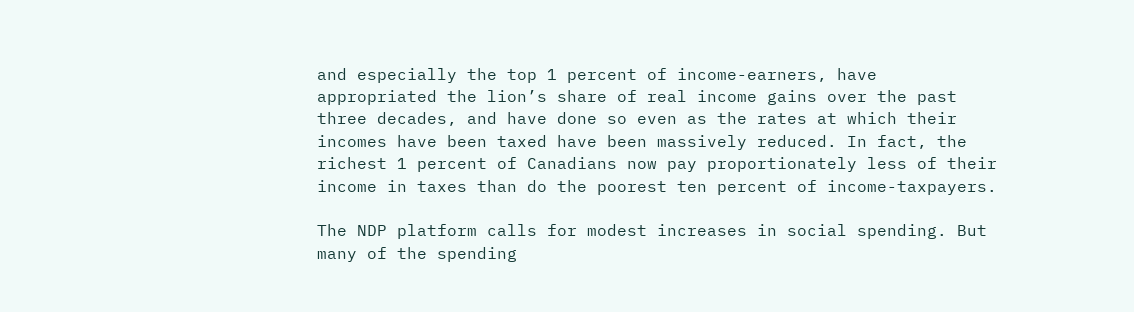and especially the top 1 percent of income-earners, have appropriated the lion’s share of real income gains over the past three decades, and have done so even as the rates at which their incomes have been taxed have been massively reduced. In fact, the richest 1 percent of Canadians now pay proportionately less of their income in taxes than do the poorest ten percent of income-taxpayers.

The NDP platform calls for modest increases in social spending. But many of the spending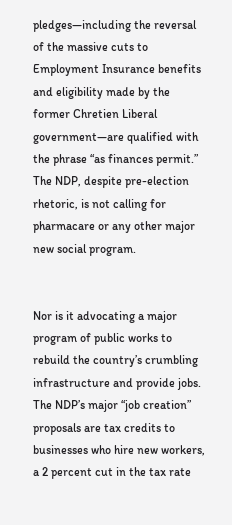pledges—including the reversal of the massive cuts to Employment Insurance benefits and eligibility made by the former Chretien Liberal government—are qualified with the phrase “as finances permit.” The NDP, despite pre-election rhetoric, is not calling for pharmacare or any other major new social program.


Nor is it advocating a major program of public works to rebuild the country’s crumbling infrastructure and provide jobs. The NDP’s major “job creation” proposals are tax credits to businesses who hire new workers, a 2 percent cut in the tax rate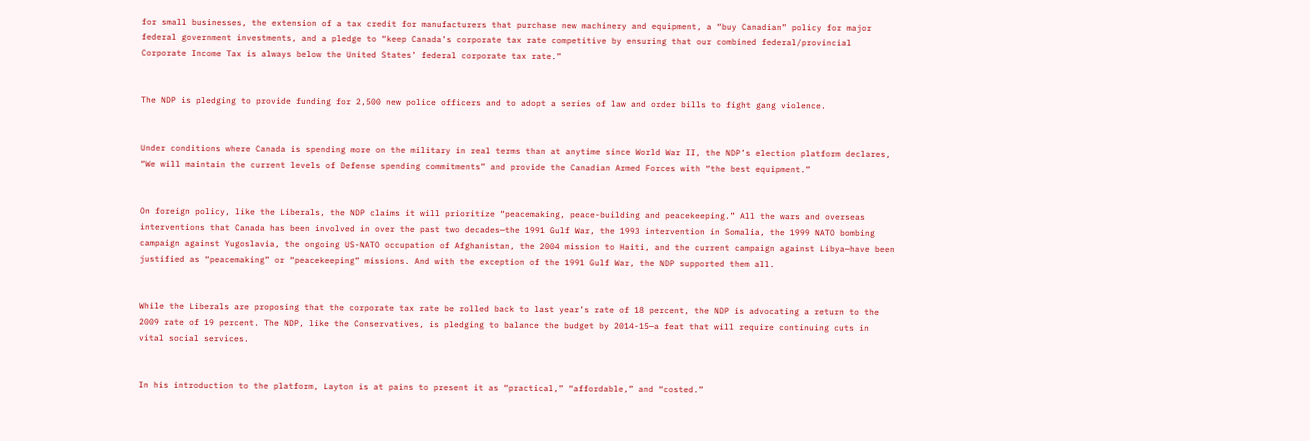for small businesses, the extension of a tax credit for manufacturers that purchase new machinery and equipment, a “buy Canadian” policy for major federal government investments, and a pledge to “keep Canada’s corporate tax rate competitive by ensuring that our combined federal/provincial Corporate Income Tax is always below the United States’ federal corporate tax rate.”


The NDP is pledging to provide funding for 2,500 new police officers and to adopt a series of law and order bills to fight gang violence.


Under conditions where Canada is spending more on the military in real terms than at anytime since World War II, the NDP’s election platform declares, “We will maintain the current levels of Defense spending commitments” and provide the Canadian Armed Forces with “the best equipment.”


On foreign policy, like the Liberals, the NDP claims it will prioritize “peacemaking, peace-building and peacekeeping.” All the wars and overseas interventions that Canada has been involved in over the past two decades—the 1991 Gulf War, the 1993 intervention in Somalia, the 1999 NATO bombing campaign against Yugoslavia, the ongoing US-NATO occupation of Afghanistan, the 2004 mission to Haiti, and the current campaign against Libya—have been justified as “peacemaking” or “peacekeeping” missions. And with the exception of the 1991 Gulf War, the NDP supported them all.


While the Liberals are proposing that the corporate tax rate be rolled back to last year’s rate of 18 percent, the NDP is advocating a return to the 2009 rate of 19 percent. The NDP, like the Conservatives, is pledging to balance the budget by 2014-15—a feat that will require continuing cuts in vital social services.


In his introduction to the platform, Layton is at pains to present it as “practical,” “affordable,” and “costed.”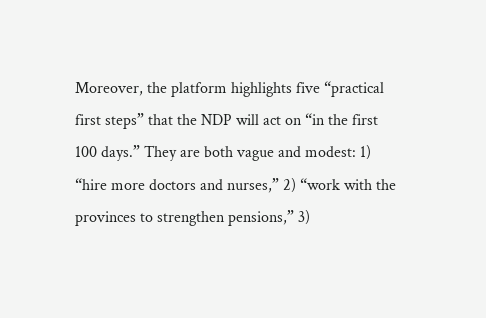Moreover, the platform highlights five “practical first steps” that the NDP will act on “in the first 100 days.” They are both vague and modest: 1) “hire more doctors and nurses,” 2) “work with the provinces to strengthen pensions,” 3)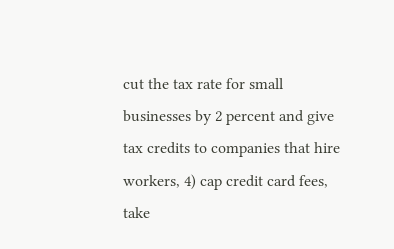cut the tax rate for small businesses by 2 percent and give tax credits to companies that hire workers, 4) cap credit card fees, take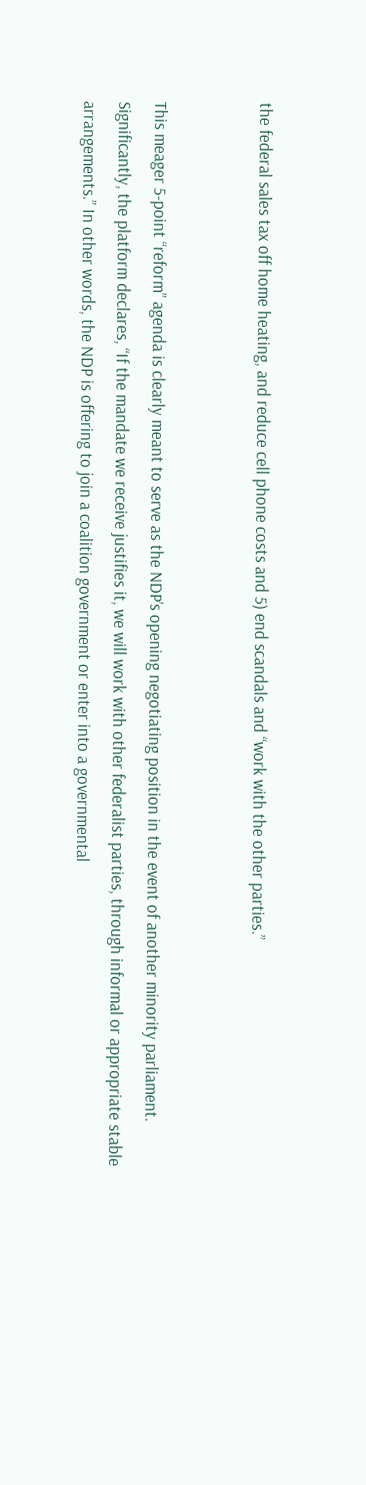the federal sales tax off home heating, and reduce cell phone costs and 5) end scandals and “work with the other parties.”


This meager 5-point “reform” agenda is clearly meant to serve as the NDP’s opening negotiating position in the event of another minority parliament. Significantly, the platform declares, “If the mandate we receive justifies it, we will work with other federalist parties, through informal or appropriate stable arrangements.” In other words, the NDP is offering to join a coalition government or enter into a governmental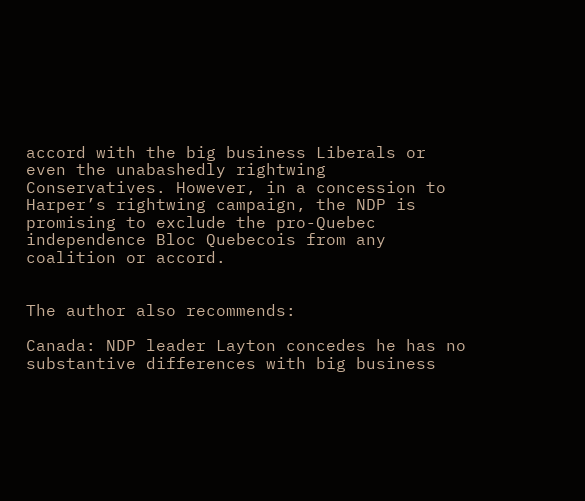accord with the big business Liberals or even the unabashedly rightwing Conservatives. However, in a concession to Harper’s rightwing campaign, the NDP is promising to exclude the pro-Quebec independence Bloc Quebecois from any coalition or accord.


The author also recommends:

Canada: NDP leader Layton concedes he has no substantive differences with big business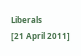Liberals
[21 April 2011]